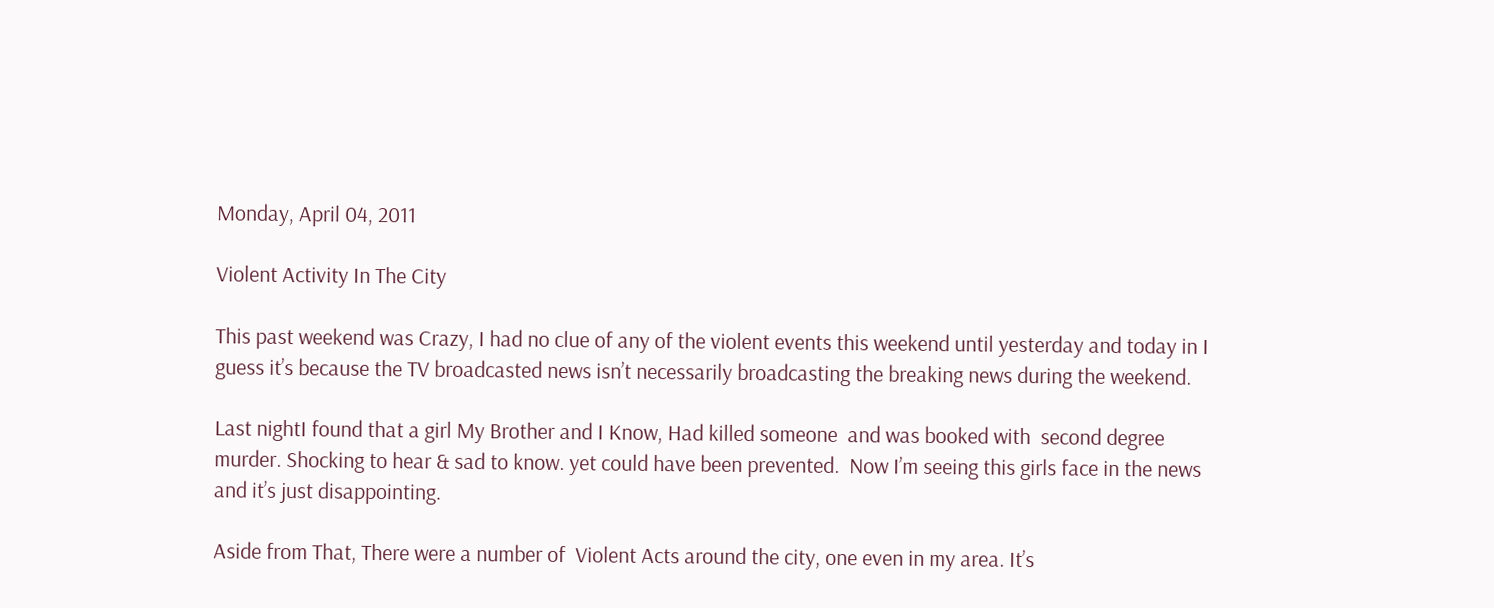Monday, April 04, 2011

Violent Activity In The City

This past weekend was Crazy, I had no clue of any of the violent events this weekend until yesterday and today in I guess it’s because the TV broadcasted news isn’t necessarily broadcasting the breaking news during the weekend.

Last nightI found that a girl My Brother and I Know, Had killed someone  and was booked with  second degree murder. Shocking to hear & sad to know. yet could have been prevented.  Now I’m seeing this girls face in the news and it’s just disappointing.

Aside from That, There were a number of  Violent Acts around the city, one even in my area. It’s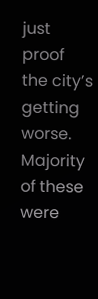just proof the city’s getting worse. Majority of these were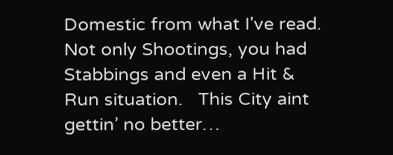Domestic from what I've read. Not only Shootings, you had Stabbings and even a Hit & Run situation.   This City aint gettin’ no better…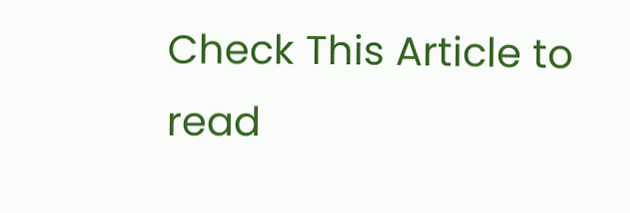Check This Article to read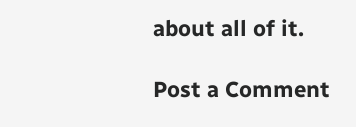about all of it.

Post a Comment